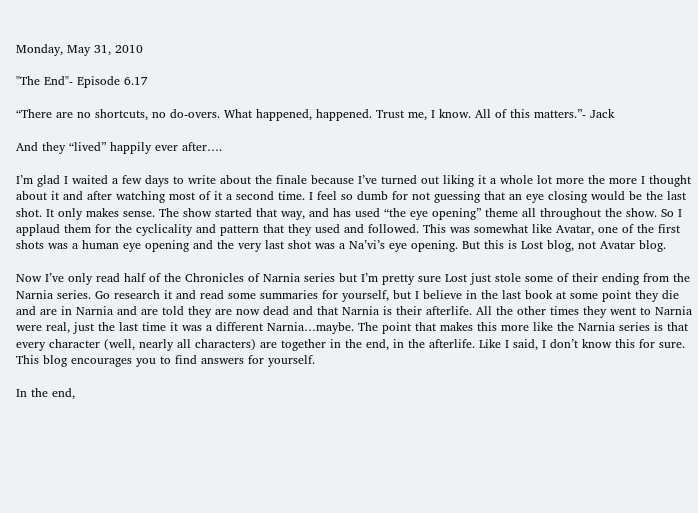Monday, May 31, 2010

"The End"- Episode 6.17

“There are no shortcuts, no do-overs. What happened, happened. Trust me, I know. All of this matters.”- Jack

And they “lived” happily ever after….

I’m glad I waited a few days to write about the finale because I’ve turned out liking it a whole lot more the more I thought about it and after watching most of it a second time. I feel so dumb for not guessing that an eye closing would be the last shot. It only makes sense. The show started that way, and has used “the eye opening” theme all throughout the show. So I applaud them for the cyclicality and pattern that they used and followed. This was somewhat like Avatar, one of the first shots was a human eye opening and the very last shot was a Na’vi’s eye opening. But this is Lost blog, not Avatar blog.

Now I’ve only read half of the Chronicles of Narnia series but I’m pretty sure Lost just stole some of their ending from the Narnia series. Go research it and read some summaries for yourself, but I believe in the last book at some point they die and are in Narnia and are told they are now dead and that Narnia is their afterlife. All the other times they went to Narnia were real, just the last time it was a different Narnia…maybe. The point that makes this more like the Narnia series is that every character (well, nearly all characters) are together in the end, in the afterlife. Like I said, I don’t know this for sure. This blog encourages you to find answers for yourself.

In the end,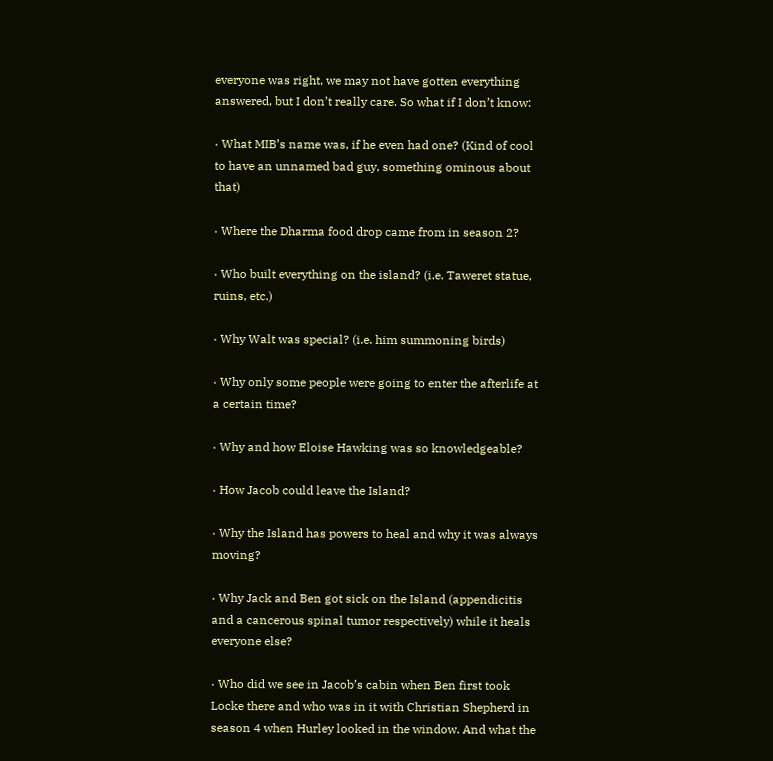everyone was right, we may not have gotten everything answered, but I don’t really care. So what if I don’t know:

· What MIB’s name was, if he even had one? (Kind of cool to have an unnamed bad guy, something ominous about that)

· Where the Dharma food drop came from in season 2?

· Who built everything on the island? (i.e. Taweret statue, ruins, etc.)

· Why Walt was special? (i.e. him summoning birds)

· Why only some people were going to enter the afterlife at a certain time?

· Why and how Eloise Hawking was so knowledgeable?

· How Jacob could leave the Island?

· Why the Island has powers to heal and why it was always moving?

· Why Jack and Ben got sick on the Island (appendicitis and a cancerous spinal tumor respectively) while it heals everyone else?

· Who did we see in Jacob’s cabin when Ben first took Locke there and who was in it with Christian Shepherd in season 4 when Hurley looked in the window. And what the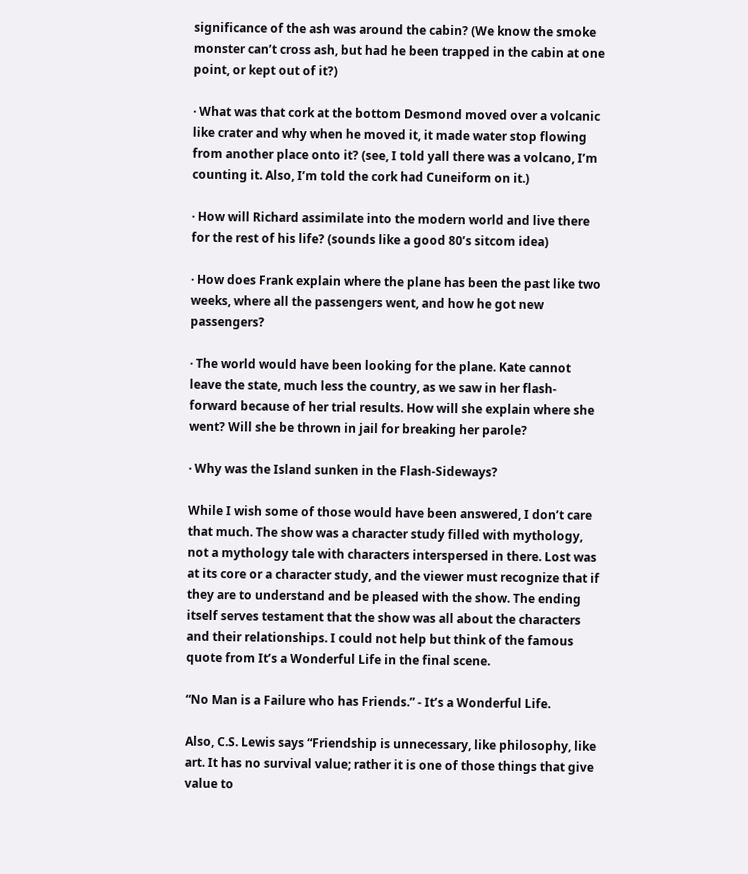significance of the ash was around the cabin? (We know the smoke monster can’t cross ash, but had he been trapped in the cabin at one point, or kept out of it?)

· What was that cork at the bottom Desmond moved over a volcanic like crater and why when he moved it, it made water stop flowing from another place onto it? (see, I told yall there was a volcano, I’m counting it. Also, I’m told the cork had Cuneiform on it.)

· How will Richard assimilate into the modern world and live there for the rest of his life? (sounds like a good 80’s sitcom idea)

· How does Frank explain where the plane has been the past like two weeks, where all the passengers went, and how he got new passengers?

· The world would have been looking for the plane. Kate cannot leave the state, much less the country, as we saw in her flash-forward because of her trial results. How will she explain where she went? Will she be thrown in jail for breaking her parole?

· Why was the Island sunken in the Flash-Sideways?

While I wish some of those would have been answered, I don’t care that much. The show was a character study filled with mythology, not a mythology tale with characters interspersed in there. Lost was at its core or a character study, and the viewer must recognize that if they are to understand and be pleased with the show. The ending itself serves testament that the show was all about the characters and their relationships. I could not help but think of the famous quote from It’s a Wonderful Life in the final scene.

“No Man is a Failure who has Friends.” - It’s a Wonderful Life.

Also, C.S. Lewis says “Friendship is unnecessary, like philosophy, like art. It has no survival value; rather it is one of those things that give value to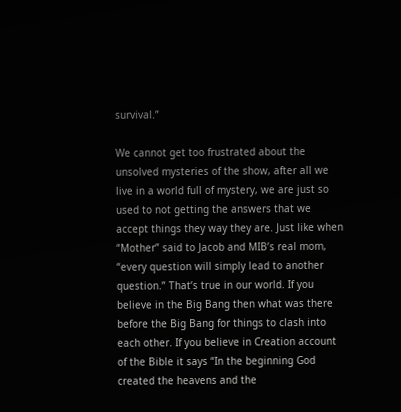survival.”

We cannot get too frustrated about the unsolved mysteries of the show, after all we live in a world full of mystery, we are just so used to not getting the answers that we accept things they way they are. Just like when “Mother” said to Jacob and MIB’s real mom, “every question will simply lead to another question.” That’s true in our world. If you believe in the Big Bang then what was there before the Big Bang for things to clash into each other. If you believe in Creation account of the Bible it says “In the beginning God created the heavens and the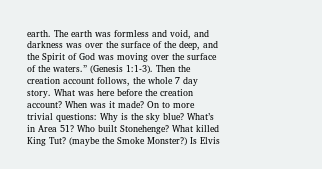earth. The earth was formless and void, and darkness was over the surface of the deep, and the Spirit of God was moving over the surface of the waters.” (Genesis 1:1-3). Then the creation account follows, the whole 7 day story. What was here before the creation account? When was it made? On to more trivial questions: Why is the sky blue? What’s in Area 51? Who built Stonehenge? What killed King Tut? (maybe the Smoke Monster?) Is Elvis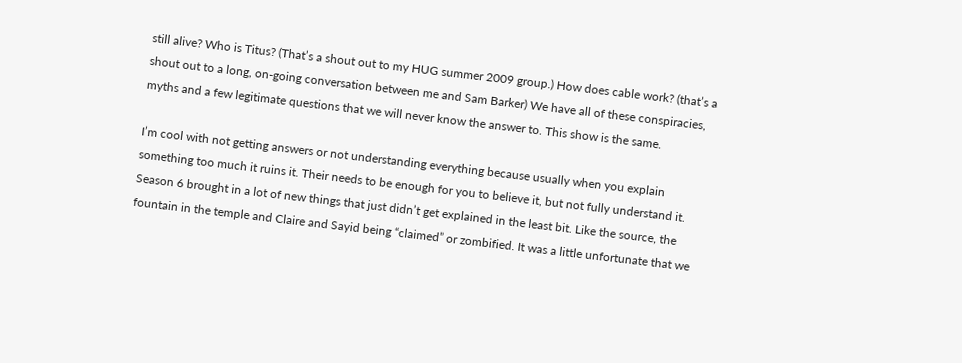still alive? Who is Titus? (That’s a shout out to my HUG summer 2009 group.) How does cable work? (that’s a shout out to a long, on-going conversation between me and Sam Barker) We have all of these conspiracies, myths and a few legitimate questions that we will never know the answer to. This show is the same.

I’m cool with not getting answers or not understanding everything because usually when you explain something too much it ruins it. Their needs to be enough for you to believe it, but not fully understand it. Season 6 brought in a lot of new things that just didn’t get explained in the least bit. Like the source, the fountain in the temple and Claire and Sayid being “claimed” or zombified. It was a little unfortunate that we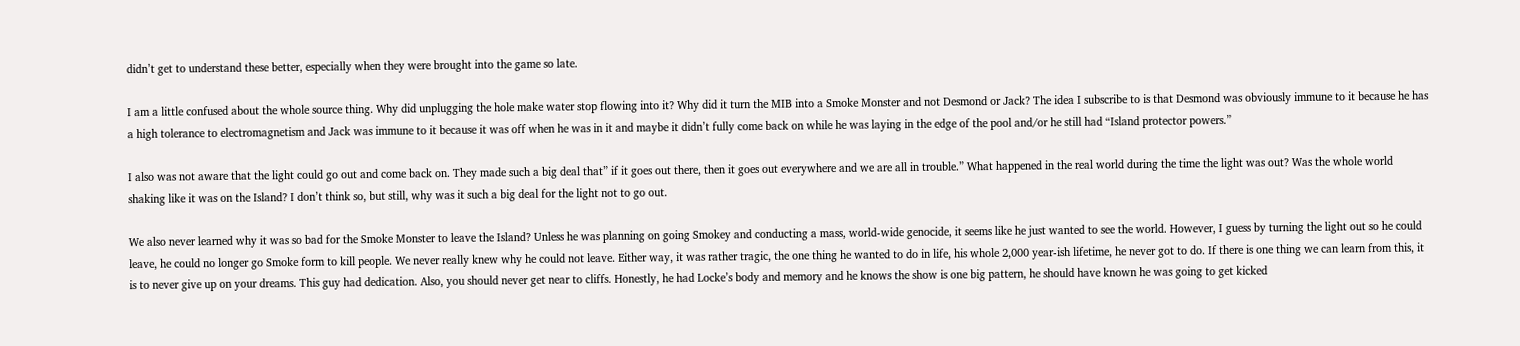didn’t get to understand these better, especially when they were brought into the game so late.

I am a little confused about the whole source thing. Why did unplugging the hole make water stop flowing into it? Why did it turn the MIB into a Smoke Monster and not Desmond or Jack? The idea I subscribe to is that Desmond was obviously immune to it because he has a high tolerance to electromagnetism and Jack was immune to it because it was off when he was in it and maybe it didn’t fully come back on while he was laying in the edge of the pool and/or he still had “Island protector powers.”

I also was not aware that the light could go out and come back on. They made such a big deal that” if it goes out there, then it goes out everywhere and we are all in trouble.” What happened in the real world during the time the light was out? Was the whole world shaking like it was on the Island? I don’t think so, but still, why was it such a big deal for the light not to go out.

We also never learned why it was so bad for the Smoke Monster to leave the Island? Unless he was planning on going Smokey and conducting a mass, world-wide genocide, it seems like he just wanted to see the world. However, I guess by turning the light out so he could leave, he could no longer go Smoke form to kill people. We never really knew why he could not leave. Either way, it was rather tragic, the one thing he wanted to do in life, his whole 2,000 year-ish lifetime, he never got to do. If there is one thing we can learn from this, it is to never give up on your dreams. This guy had dedication. Also, you should never get near to cliffs. Honestly, he had Locke’s body and memory and he knows the show is one big pattern, he should have known he was going to get kicked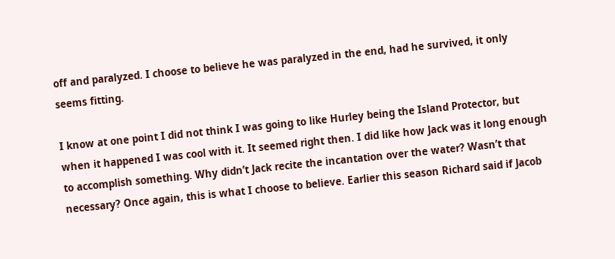off and paralyzed. I choose to believe he was paralyzed in the end, had he survived, it only seems fitting.

I know at one point I did not think I was going to like Hurley being the Island Protector, but when it happened I was cool with it. It seemed right then. I did like how Jack was it long enough to accomplish something. Why didn’t Jack recite the incantation over the water? Wasn’t that necessary? Once again, this is what I choose to believe. Earlier this season Richard said if Jacob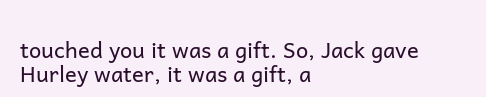touched you it was a gift. So, Jack gave Hurley water, it was a gift, a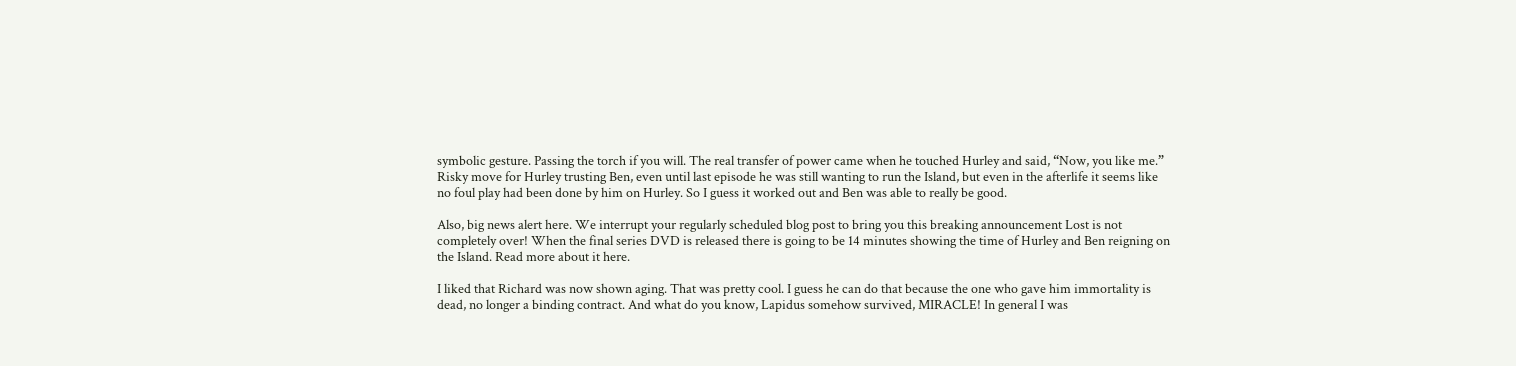symbolic gesture. Passing the torch if you will. The real transfer of power came when he touched Hurley and said, “Now, you like me.” Risky move for Hurley trusting Ben, even until last episode he was still wanting to run the Island, but even in the afterlife it seems like no foul play had been done by him on Hurley. So I guess it worked out and Ben was able to really be good.

Also, big news alert here. We interrupt your regularly scheduled blog post to bring you this breaking announcement Lost is not completely over! When the final series DVD is released there is going to be 14 minutes showing the time of Hurley and Ben reigning on the Island. Read more about it here.

I liked that Richard was now shown aging. That was pretty cool. I guess he can do that because the one who gave him immortality is dead, no longer a binding contract. And what do you know, Lapidus somehow survived, MIRACLE! In general I was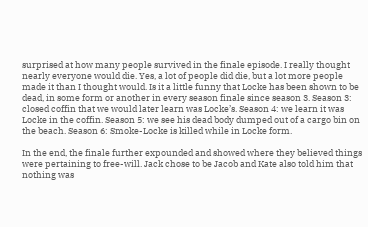surprised at how many people survived in the finale episode. I really thought nearly everyone would die. Yes, a lot of people did die, but a lot more people made it than I thought would. Is it a little funny that Locke has been shown to be dead, in some form or another in every season finale since season 3. Season 3: closed coffin that we would later learn was Locke’s. Season 4: we learn it was Locke in the coffin. Season 5: we see his dead body dumped out of a cargo bin on the beach. Season 6: Smoke-Locke is killed while in Locke form.

In the end, the finale further expounded and showed where they believed things were pertaining to free-will. Jack chose to be Jacob and Kate also told him that nothing was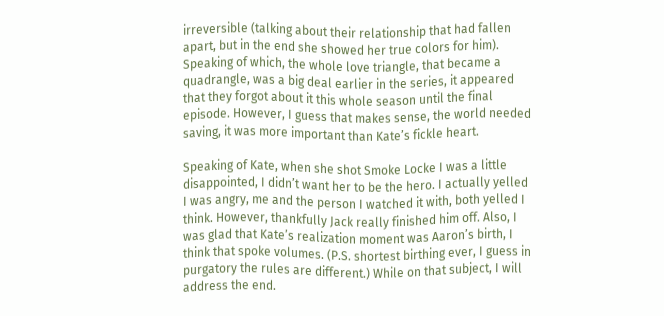irreversible (talking about their relationship that had fallen apart, but in the end she showed her true colors for him). Speaking of which, the whole love triangle, that became a quadrangle, was a big deal earlier in the series, it appeared that they forgot about it this whole season until the final episode. However, I guess that makes sense, the world needed saving, it was more important than Kate’s fickle heart.

Speaking of Kate, when she shot Smoke Locke I was a little disappointed, I didn’t want her to be the hero. I actually yelled I was angry, me and the person I watched it with, both yelled I think. However, thankfully Jack really finished him off. Also, I was glad that Kate’s realization moment was Aaron’s birth, I think that spoke volumes. (P.S. shortest birthing ever, I guess in purgatory the rules are different.) While on that subject, I will address the end.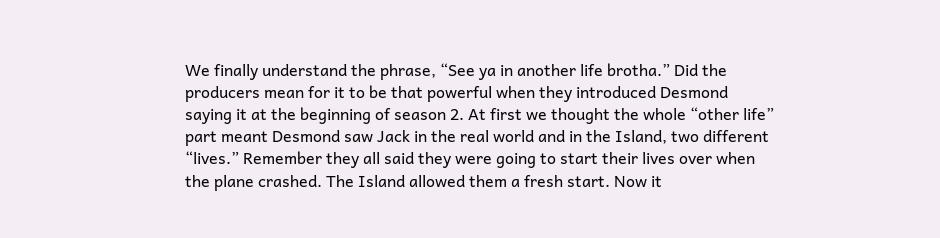We finally understand the phrase, “See ya in another life brotha.” Did the producers mean for it to be that powerful when they introduced Desmond saying it at the beginning of season 2. At first we thought the whole “other life” part meant Desmond saw Jack in the real world and in the Island, two different “lives.” Remember they all said they were going to start their lives over when the plane crashed. The Island allowed them a fresh start. Now it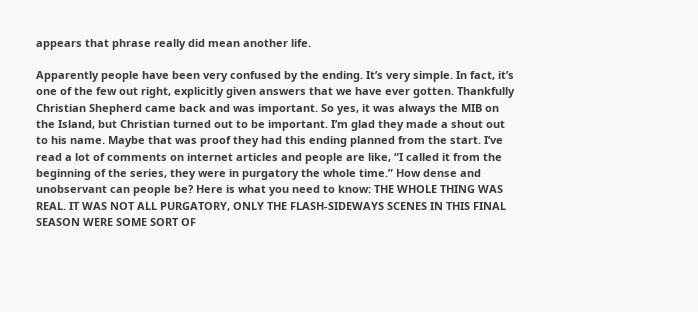appears that phrase really did mean another life.

Apparently people have been very confused by the ending. It’s very simple. In fact, it’s one of the few out right, explicitly given answers that we have ever gotten. Thankfully Christian Shepherd came back and was important. So yes, it was always the MIB on the Island, but Christian turned out to be important. I’m glad they made a shout out to his name. Maybe that was proof they had this ending planned from the start. I’ve read a lot of comments on internet articles and people are like, “I called it from the beginning of the series, they were in purgatory the whole time.” How dense and unobservant can people be? Here is what you need to know: THE WHOLE THING WAS REAL. IT WAS NOT ALL PURGATORY, ONLY THE FLASH-SIDEWAYS SCENES IN THIS FINAL SEASON WERE SOME SORT OF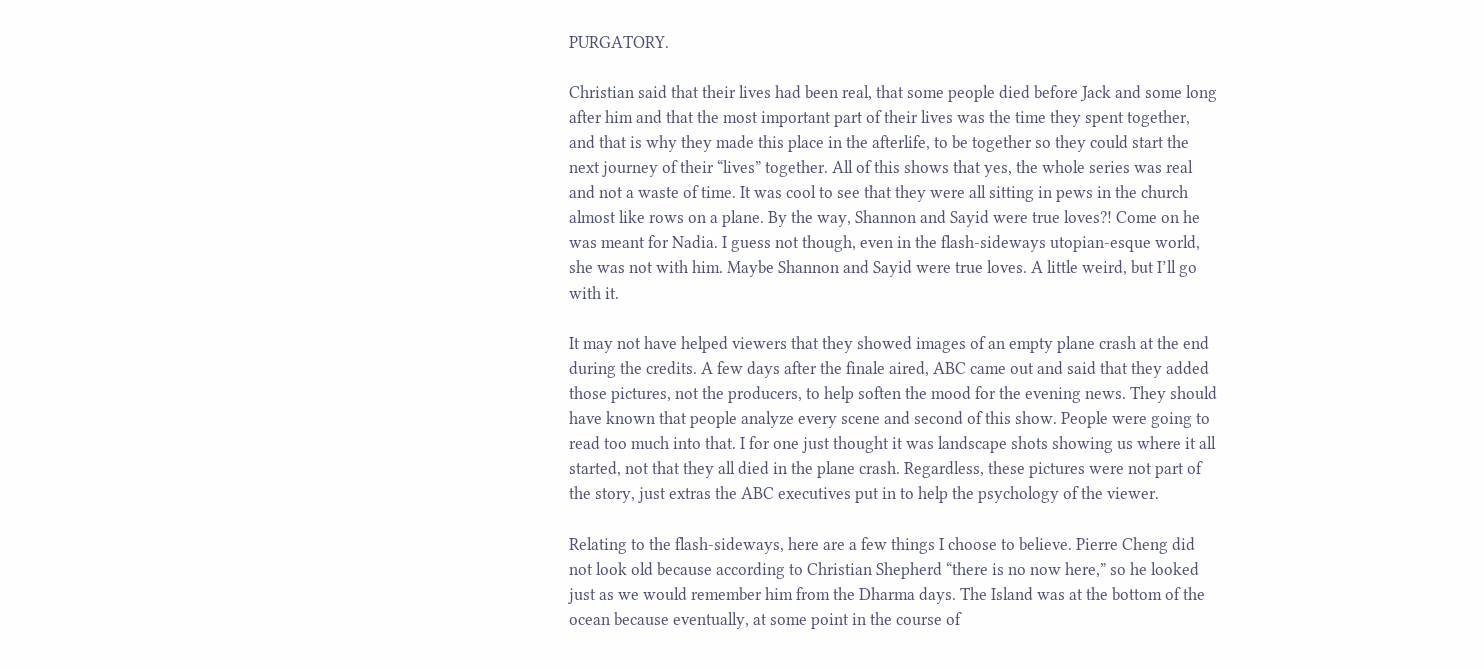PURGATORY.

Christian said that their lives had been real, that some people died before Jack and some long after him and that the most important part of their lives was the time they spent together, and that is why they made this place in the afterlife, to be together so they could start the next journey of their “lives” together. All of this shows that yes, the whole series was real and not a waste of time. It was cool to see that they were all sitting in pews in the church almost like rows on a plane. By the way, Shannon and Sayid were true loves?! Come on he was meant for Nadia. I guess not though, even in the flash-sideways utopian-esque world, she was not with him. Maybe Shannon and Sayid were true loves. A little weird, but I’ll go with it.

It may not have helped viewers that they showed images of an empty plane crash at the end during the credits. A few days after the finale aired, ABC came out and said that they added those pictures, not the producers, to help soften the mood for the evening news. They should have known that people analyze every scene and second of this show. People were going to read too much into that. I for one just thought it was landscape shots showing us where it all started, not that they all died in the plane crash. Regardless, these pictures were not part of the story, just extras the ABC executives put in to help the psychology of the viewer.

Relating to the flash-sideways, here are a few things I choose to believe. Pierre Cheng did not look old because according to Christian Shepherd “there is no now here,” so he looked just as we would remember him from the Dharma days. The Island was at the bottom of the ocean because eventually, at some point in the course of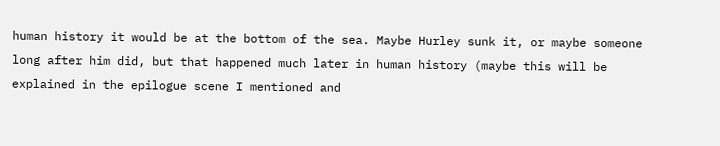human history it would be at the bottom of the sea. Maybe Hurley sunk it, or maybe someone long after him did, but that happened much later in human history (maybe this will be explained in the epilogue scene I mentioned and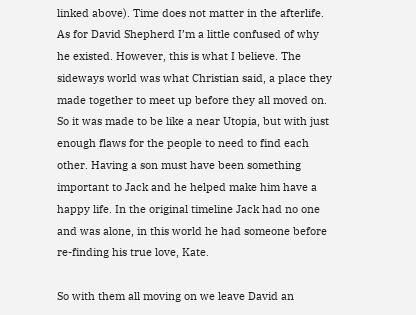linked above). Time does not matter in the afterlife. As for David Shepherd I’m a little confused of why he existed. However, this is what I believe. The sideways world was what Christian said, a place they made together to meet up before they all moved on. So it was made to be like a near Utopia, but with just enough flaws for the people to need to find each other. Having a son must have been something important to Jack and he helped make him have a happy life. In the original timeline Jack had no one and was alone, in this world he had someone before re-finding his true love, Kate.

So with them all moving on we leave David an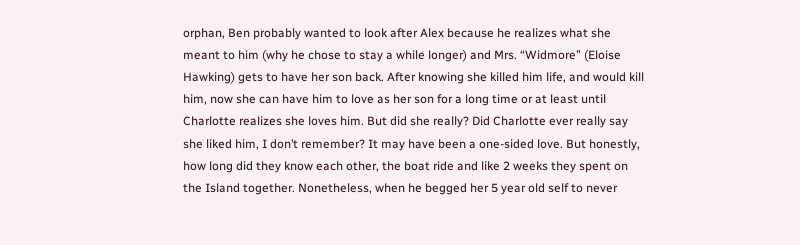orphan, Ben probably wanted to look after Alex because he realizes what she meant to him (why he chose to stay a while longer) and Mrs. “Widmore” (Eloise Hawking) gets to have her son back. After knowing she killed him life, and would kill him, now she can have him to love as her son for a long time or at least until Charlotte realizes she loves him. But did she really? Did Charlotte ever really say she liked him, I don’t remember? It may have been a one-sided love. But honestly, how long did they know each other, the boat ride and like 2 weeks they spent on the Island together. Nonetheless, when he begged her 5 year old self to never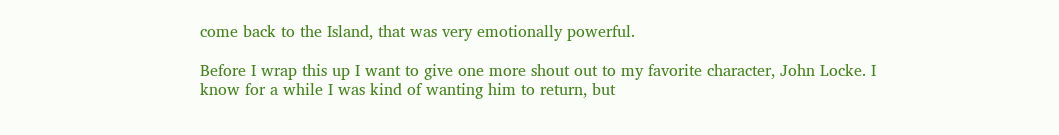come back to the Island, that was very emotionally powerful.

Before I wrap this up I want to give one more shout out to my favorite character, John Locke. I know for a while I was kind of wanting him to return, but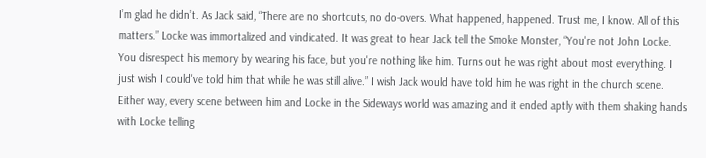I’m glad he didn’t. As Jack said, “There are no shortcuts, no do-overs. What happened, happened. Trust me, I know. All of this matters.” Locke was immortalized and vindicated. It was great to hear Jack tell the Smoke Monster, “You're not John Locke. You disrespect his memory by wearing his face, but you're nothing like him. Turns out he was right about most everything. I just wish I could've told him that while he was still alive.” I wish Jack would have told him he was right in the church scene. Either way, every scene between him and Locke in the Sideways world was amazing and it ended aptly with them shaking hands with Locke telling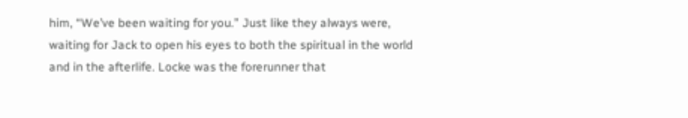him, “We’ve been waiting for you.” Just like they always were, waiting for Jack to open his eyes to both the spiritual in the world and in the afterlife. Locke was the forerunner that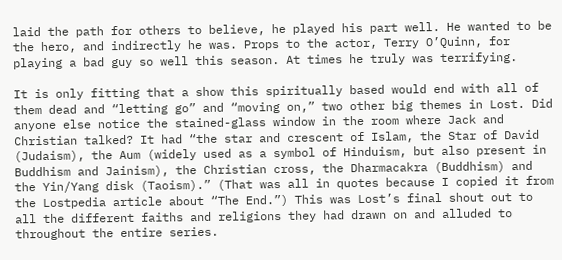laid the path for others to believe, he played his part well. He wanted to be the hero, and indirectly he was. Props to the actor, Terry O’Quinn, for playing a bad guy so well this season. At times he truly was terrifying.

It is only fitting that a show this spiritually based would end with all of them dead and “letting go” and “moving on,” two other big themes in Lost. Did anyone else notice the stained-glass window in the room where Jack and Christian talked? It had “the star and crescent of Islam, the Star of David (Judaism), the Aum (widely used as a symbol of Hinduism, but also present in Buddhism and Jainism), the Christian cross, the Dharmacakra (Buddhism) and the Yin/Yang disk (Taoism).” (That was all in quotes because I copied it from the Lostpedia article about “The End.”) This was Lost’s final shout out to all the different faiths and religions they had drawn on and alluded to throughout the entire series.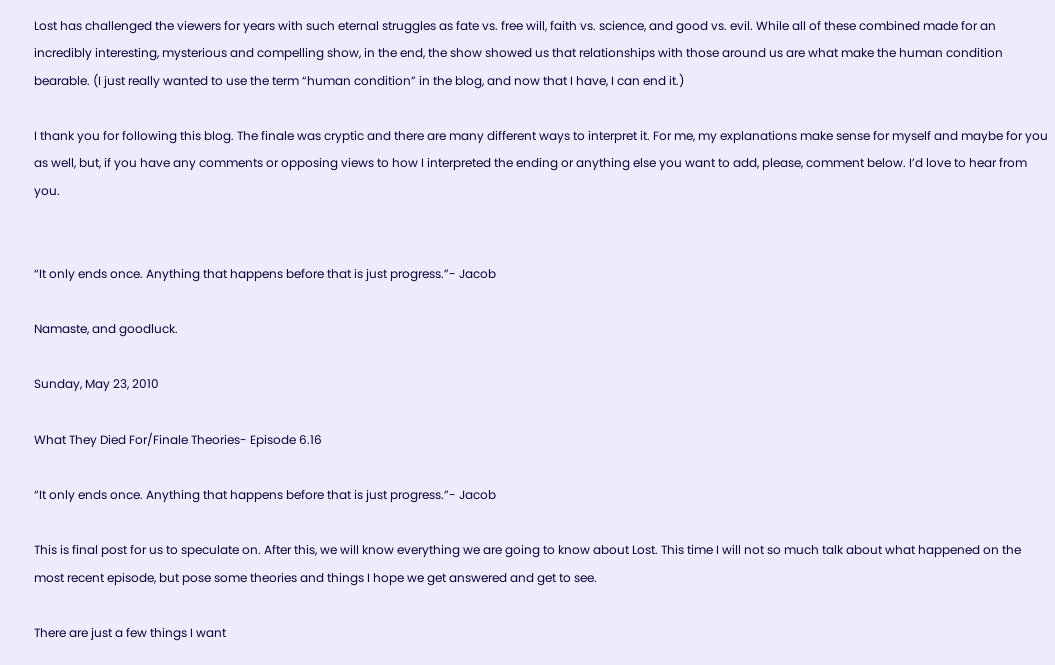Lost has challenged the viewers for years with such eternal struggles as fate vs. free will, faith vs. science, and good vs. evil. While all of these combined made for an incredibly interesting, mysterious and compelling show, in the end, the show showed us that relationships with those around us are what make the human condition bearable. (I just really wanted to use the term “human condition” in the blog, and now that I have, I can end it.)

I thank you for following this blog. The finale was cryptic and there are many different ways to interpret it. For me, my explanations make sense for myself and maybe for you as well, but, if you have any comments or opposing views to how I interpreted the ending or anything else you want to add, please, comment below. I’d love to hear from you.


“It only ends once. Anything that happens before that is just progress.”- Jacob

Namaste, and goodluck.

Sunday, May 23, 2010

What They Died For/Finale Theories- Episode 6.16

“It only ends once. Anything that happens before that is just progress.”- Jacob

This is final post for us to speculate on. After this, we will know everything we are going to know about Lost. This time I will not so much talk about what happened on the most recent episode, but pose some theories and things I hope we get answered and get to see.

There are just a few things I want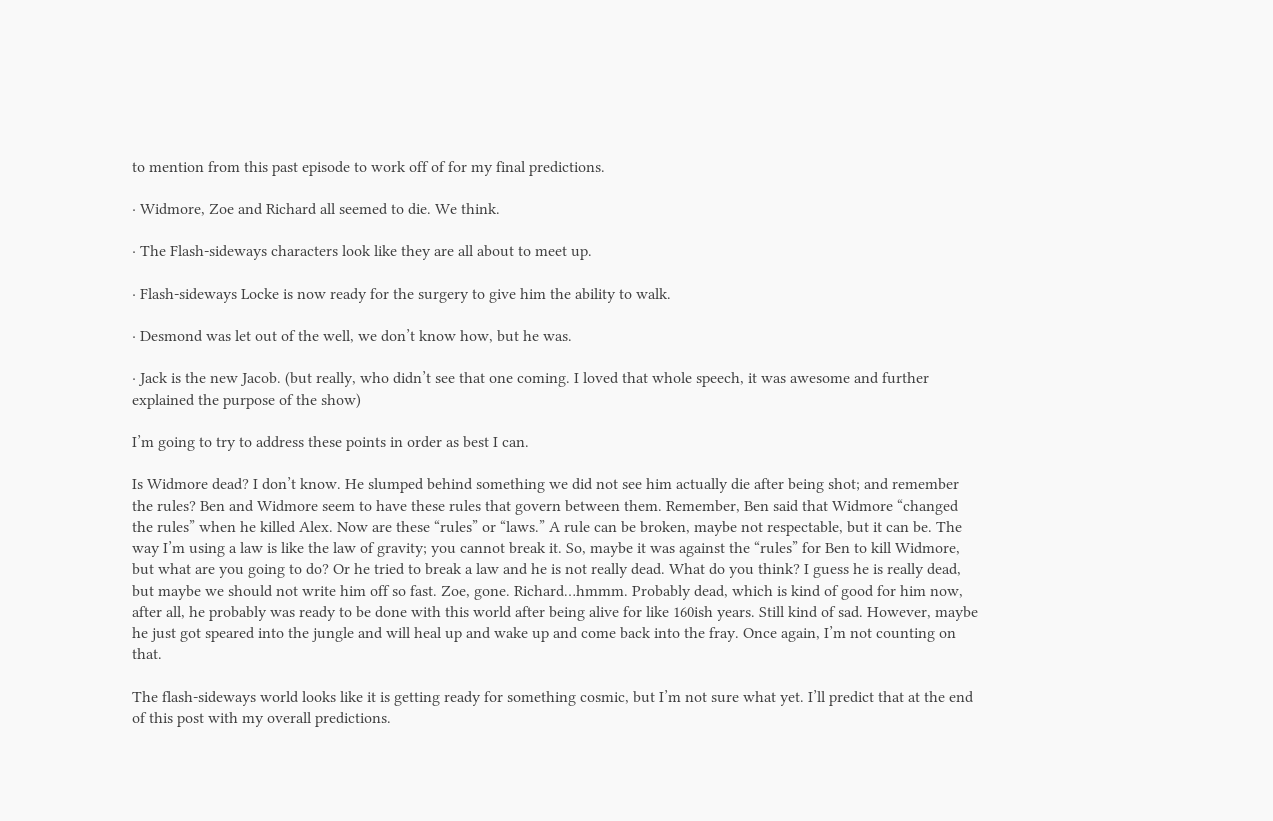to mention from this past episode to work off of for my final predictions.

· Widmore, Zoe and Richard all seemed to die. We think.

· The Flash-sideways characters look like they are all about to meet up.

· Flash-sideways Locke is now ready for the surgery to give him the ability to walk.

· Desmond was let out of the well, we don’t know how, but he was.

· Jack is the new Jacob. (but really, who didn’t see that one coming. I loved that whole speech, it was awesome and further explained the purpose of the show)

I’m going to try to address these points in order as best I can.

Is Widmore dead? I don’t know. He slumped behind something we did not see him actually die after being shot; and remember the rules? Ben and Widmore seem to have these rules that govern between them. Remember, Ben said that Widmore “changed the rules” when he killed Alex. Now are these “rules” or “laws.” A rule can be broken, maybe not respectable, but it can be. The way I’m using a law is like the law of gravity; you cannot break it. So, maybe it was against the “rules” for Ben to kill Widmore, but what are you going to do? Or he tried to break a law and he is not really dead. What do you think? I guess he is really dead, but maybe we should not write him off so fast. Zoe, gone. Richard…hmmm. Probably dead, which is kind of good for him now, after all, he probably was ready to be done with this world after being alive for like 160ish years. Still kind of sad. However, maybe he just got speared into the jungle and will heal up and wake up and come back into the fray. Once again, I’m not counting on that.

The flash-sideways world looks like it is getting ready for something cosmic, but I’m not sure what yet. I’ll predict that at the end of this post with my overall predictions.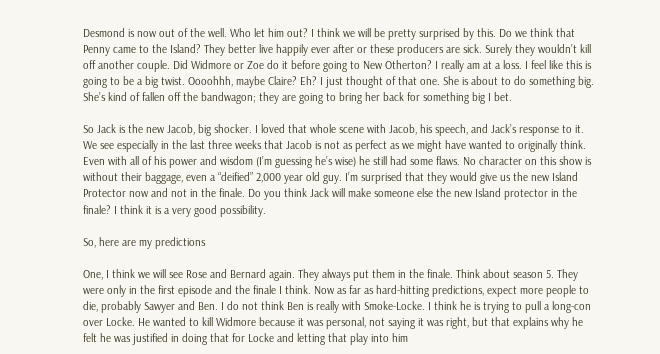Desmond is now out of the well. Who let him out? I think we will be pretty surprised by this. Do we think that Penny came to the Island? They better live happily ever after or these producers are sick. Surely they wouldn’t kill off another couple. Did Widmore or Zoe do it before going to New Otherton? I really am at a loss. I feel like this is going to be a big twist. Oooohhh, maybe Claire? Eh? I just thought of that one. She is about to do something big. She’s kind of fallen off the bandwagon; they are going to bring her back for something big I bet.

So Jack is the new Jacob, big shocker. I loved that whole scene with Jacob, his speech, and Jack’s response to it. We see especially in the last three weeks that Jacob is not as perfect as we might have wanted to originally think. Even with all of his power and wisdom (I’m guessing he’s wise) he still had some flaws. No character on this show is without their baggage, even a “deified” 2,000 year old guy. I’m surprised that they would give us the new Island Protector now and not in the finale. Do you think Jack will make someone else the new Island protector in the finale? I think it is a very good possibility.

So, here are my predictions

One, I think we will see Rose and Bernard again. They always put them in the finale. Think about season 5. They were only in the first episode and the finale I think. Now as far as hard-hitting predictions, expect more people to die, probably Sawyer and Ben. I do not think Ben is really with Smoke-Locke. I think he is trying to pull a long-con over Locke. He wanted to kill Widmore because it was personal, not saying it was right, but that explains why he felt he was justified in doing that for Locke and letting that play into him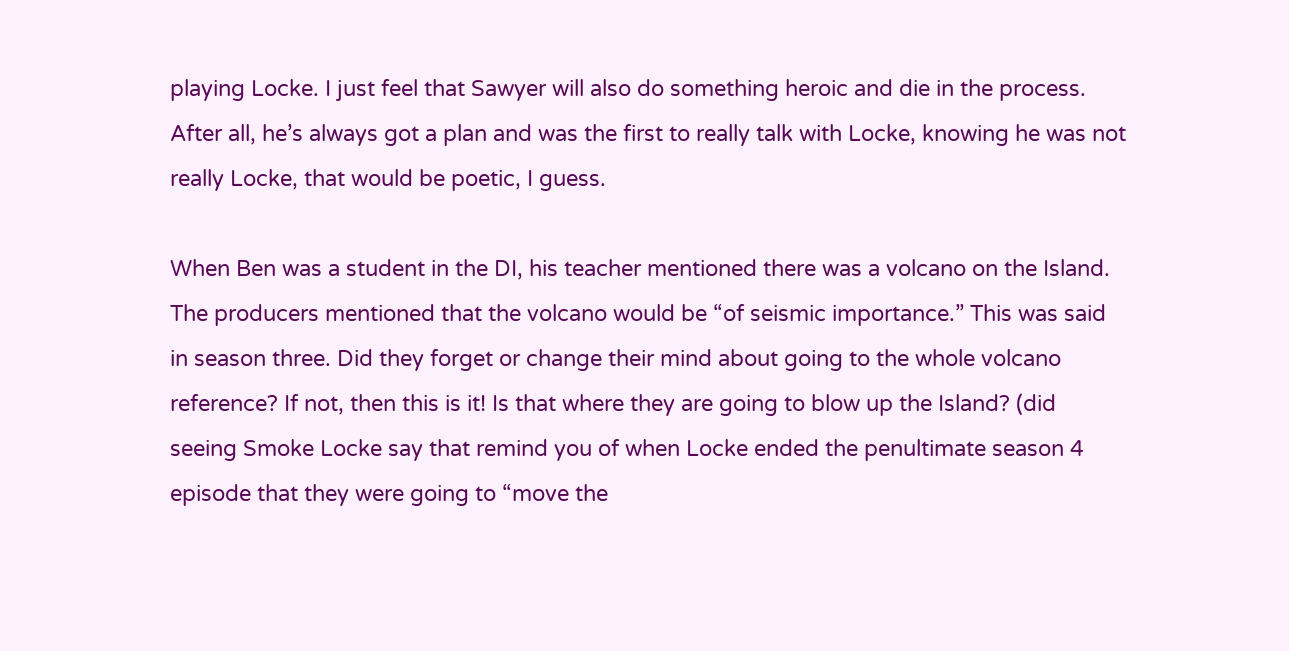playing Locke. I just feel that Sawyer will also do something heroic and die in the process. After all, he’s always got a plan and was the first to really talk with Locke, knowing he was not really Locke, that would be poetic, I guess.

When Ben was a student in the DI, his teacher mentioned there was a volcano on the Island. The producers mentioned that the volcano would be “of seismic importance.” This was said in season three. Did they forget or change their mind about going to the whole volcano reference? If not, then this is it! Is that where they are going to blow up the Island? (did seeing Smoke Locke say that remind you of when Locke ended the penultimate season 4 episode that they were going to “move the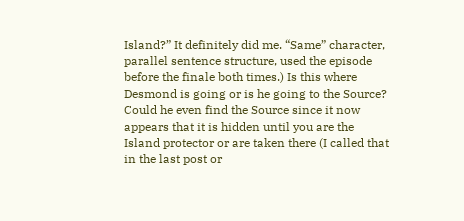Island?” It definitely did me. “Same” character, parallel sentence structure, used the episode before the finale both times.) Is this where Desmond is going or is he going to the Source? Could he even find the Source since it now appears that it is hidden until you are the Island protector or are taken there (I called that in the last post or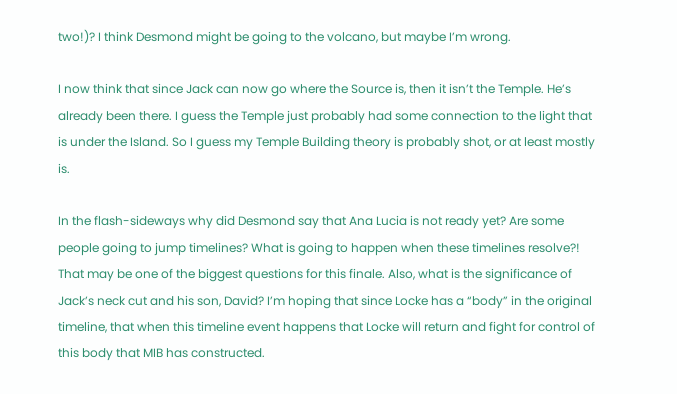two!)? I think Desmond might be going to the volcano, but maybe I’m wrong.

I now think that since Jack can now go where the Source is, then it isn’t the Temple. He’s already been there. I guess the Temple just probably had some connection to the light that is under the Island. So I guess my Temple Building theory is probably shot, or at least mostly is.

In the flash-sideways why did Desmond say that Ana Lucia is not ready yet? Are some people going to jump timelines? What is going to happen when these timelines resolve?! That may be one of the biggest questions for this finale. Also, what is the significance of Jack’s neck cut and his son, David? I’m hoping that since Locke has a “body” in the original timeline, that when this timeline event happens that Locke will return and fight for control of this body that MIB has constructed.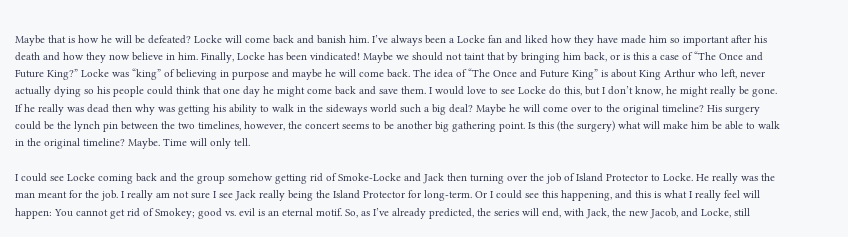Maybe that is how he will be defeated? Locke will come back and banish him. I’ve always been a Locke fan and liked how they have made him so important after his death and how they now believe in him. Finally, Locke has been vindicated! Maybe we should not taint that by bringing him back, or is this a case of “The Once and Future King?” Locke was “king” of believing in purpose and maybe he will come back. The idea of “The Once and Future King” is about King Arthur who left, never actually dying so his people could think that one day he might come back and save them. I would love to see Locke do this, but I don’t know, he might really be gone. If he really was dead then why was getting his ability to walk in the sideways world such a big deal? Maybe he will come over to the original timeline? His surgery could be the lynch pin between the two timelines, however, the concert seems to be another big gathering point. Is this (the surgery) what will make him be able to walk in the original timeline? Maybe. Time will only tell.

I could see Locke coming back and the group somehow getting rid of Smoke-Locke and Jack then turning over the job of Island Protector to Locke. He really was the man meant for the job. I really am not sure I see Jack really being the Island Protector for long-term. Or I could see this happening, and this is what I really feel will happen: You cannot get rid of Smokey; good vs. evil is an eternal motif. So, as I’ve already predicted, the series will end, with Jack, the new Jacob, and Locke, still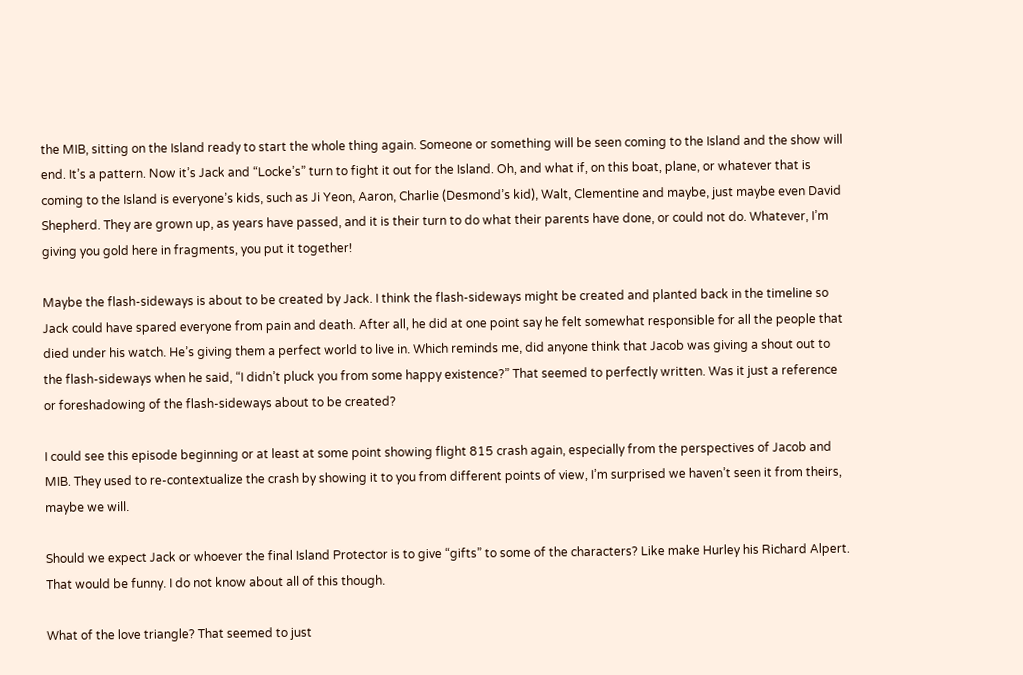the MIB, sitting on the Island ready to start the whole thing again. Someone or something will be seen coming to the Island and the show will end. It’s a pattern. Now it’s Jack and “Locke’s” turn to fight it out for the Island. Oh, and what if, on this boat, plane, or whatever that is coming to the Island is everyone’s kids, such as Ji Yeon, Aaron, Charlie (Desmond’s kid), Walt, Clementine and maybe, just maybe even David Shepherd. They are grown up, as years have passed, and it is their turn to do what their parents have done, or could not do. Whatever, I’m giving you gold here in fragments, you put it together!

Maybe the flash-sideways is about to be created by Jack. I think the flash-sideways might be created and planted back in the timeline so Jack could have spared everyone from pain and death. After all, he did at one point say he felt somewhat responsible for all the people that died under his watch. He’s giving them a perfect world to live in. Which reminds me, did anyone think that Jacob was giving a shout out to the flash-sideways when he said, “I didn’t pluck you from some happy existence?” That seemed to perfectly written. Was it just a reference or foreshadowing of the flash-sideways about to be created?

I could see this episode beginning or at least at some point showing flight 815 crash again, especially from the perspectives of Jacob and MIB. They used to re-contextualize the crash by showing it to you from different points of view, I’m surprised we haven’t seen it from theirs, maybe we will.

Should we expect Jack or whoever the final Island Protector is to give “gifts” to some of the characters? Like make Hurley his Richard Alpert. That would be funny. I do not know about all of this though.

What of the love triangle? That seemed to just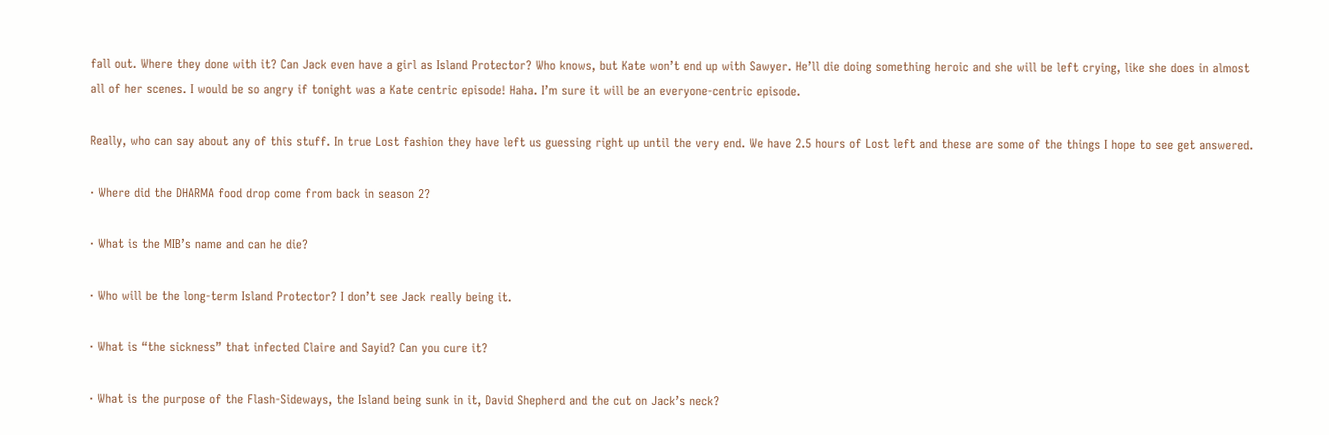fall out. Where they done with it? Can Jack even have a girl as Island Protector? Who knows, but Kate won’t end up with Sawyer. He’ll die doing something heroic and she will be left crying, like she does in almost all of her scenes. I would be so angry if tonight was a Kate centric episode! Haha. I’m sure it will be an everyone-centric episode.

Really, who can say about any of this stuff. In true Lost fashion they have left us guessing right up until the very end. We have 2.5 hours of Lost left and these are some of the things I hope to see get answered.

· Where did the DHARMA food drop come from back in season 2?

· What is the MIB’s name and can he die?

· Who will be the long-term Island Protector? I don’t see Jack really being it.

· What is “the sickness” that infected Claire and Sayid? Can you cure it?

· What is the purpose of the Flash-Sideways, the Island being sunk in it, David Shepherd and the cut on Jack’s neck?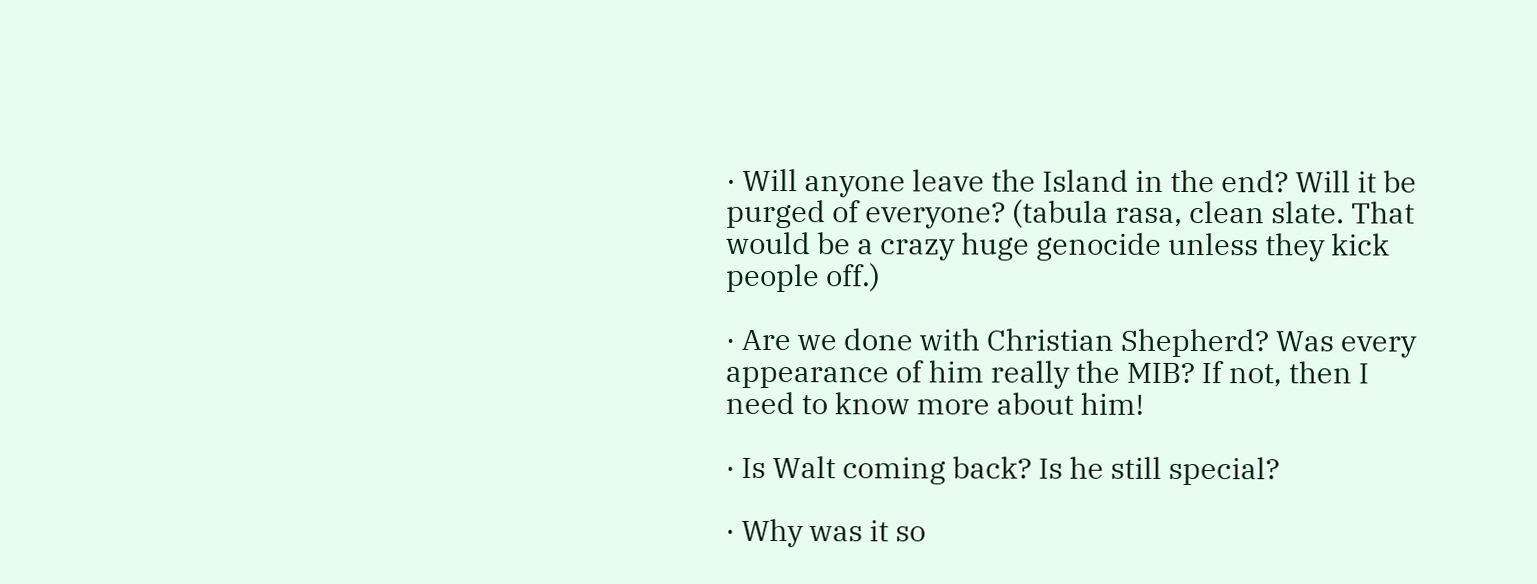· Will anyone leave the Island in the end? Will it be purged of everyone? (tabula rasa, clean slate. That would be a crazy huge genocide unless they kick people off.)

· Are we done with Christian Shepherd? Was every appearance of him really the MIB? If not, then I need to know more about him!

· Is Walt coming back? Is he still special?

· Why was it so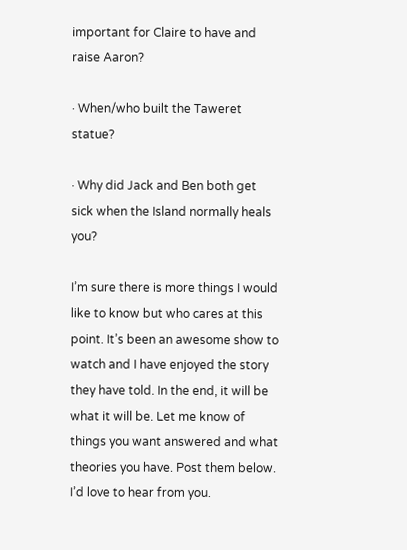important for Claire to have and raise Aaron?

· When/who built the Taweret statue?

· Why did Jack and Ben both get sick when the Island normally heals you?

I’m sure there is more things I would like to know but who cares at this point. It’s been an awesome show to watch and I have enjoyed the story they have told. In the end, it will be what it will be. Let me know of things you want answered and what theories you have. Post them below. I’d love to hear from you.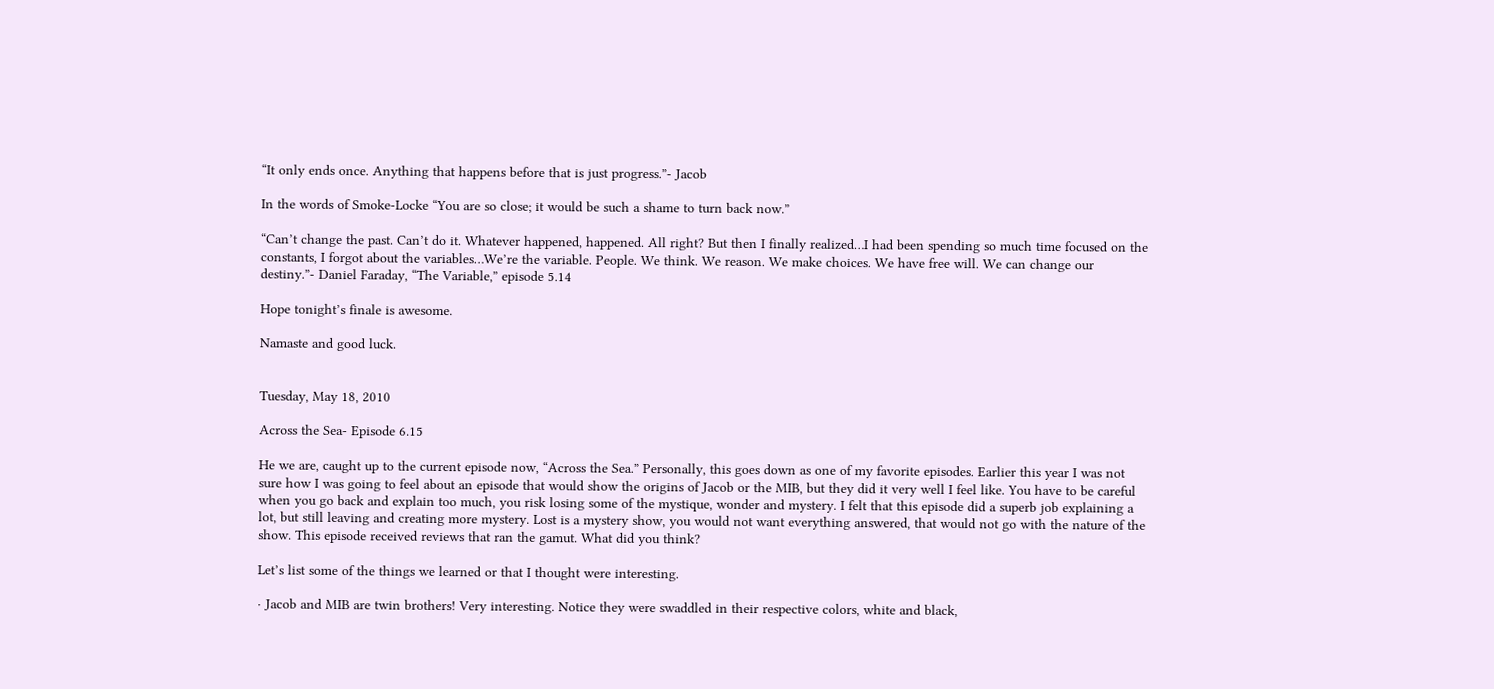“It only ends once. Anything that happens before that is just progress.”- Jacob

In the words of Smoke-Locke “You are so close; it would be such a shame to turn back now.”

“Can’t change the past. Can’t do it. Whatever happened, happened. All right? But then I finally realized…I had been spending so much time focused on the constants, I forgot about the variables…We’re the variable. People. We think. We reason. We make choices. We have free will. We can change our destiny.”- Daniel Faraday, “The Variable,” episode 5.14

Hope tonight’s finale is awesome.

Namaste and good luck.


Tuesday, May 18, 2010

Across the Sea- Episode 6.15

He we are, caught up to the current episode now, “Across the Sea.” Personally, this goes down as one of my favorite episodes. Earlier this year I was not sure how I was going to feel about an episode that would show the origins of Jacob or the MIB, but they did it very well I feel like. You have to be careful when you go back and explain too much, you risk losing some of the mystique, wonder and mystery. I felt that this episode did a superb job explaining a lot, but still leaving and creating more mystery. Lost is a mystery show, you would not want everything answered, that would not go with the nature of the show. This episode received reviews that ran the gamut. What did you think?

Let’s list some of the things we learned or that I thought were interesting.

· Jacob and MIB are twin brothers! Very interesting. Notice they were swaddled in their respective colors, white and black,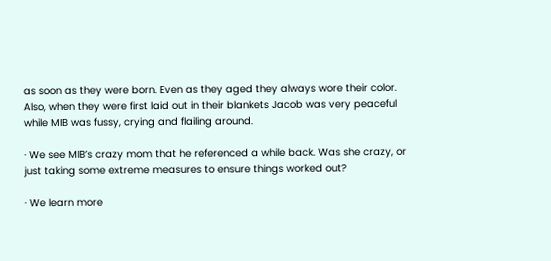as soon as they were born. Even as they aged they always wore their color. Also, when they were first laid out in their blankets Jacob was very peaceful while MIB was fussy, crying and flailing around.

· We see MIB’s crazy mom that he referenced a while back. Was she crazy, or just taking some extreme measures to ensure things worked out?

· We learn more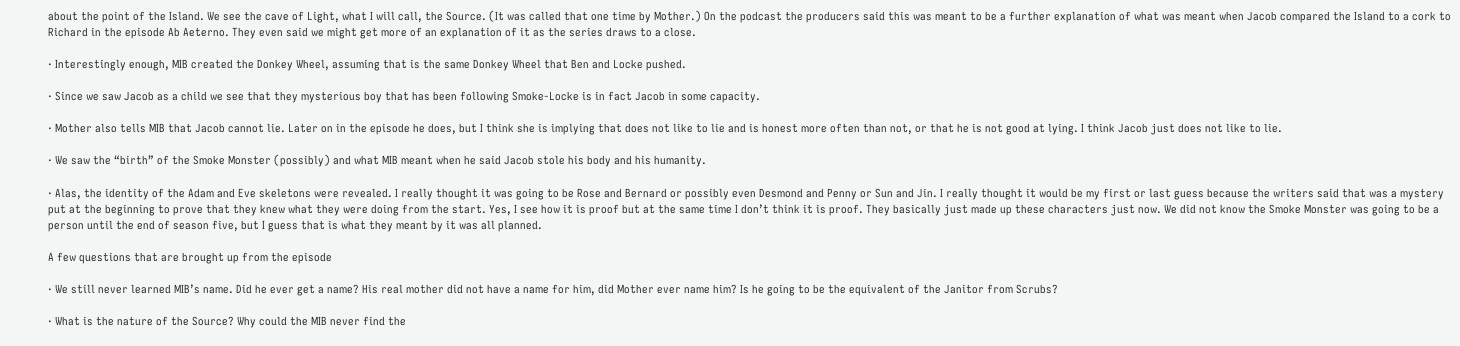about the point of the Island. We see the cave of Light, what I will call, the Source. (It was called that one time by Mother.) On the podcast the producers said this was meant to be a further explanation of what was meant when Jacob compared the Island to a cork to Richard in the episode Ab Aeterno. They even said we might get more of an explanation of it as the series draws to a close.

· Interestingly enough, MIB created the Donkey Wheel, assuming that is the same Donkey Wheel that Ben and Locke pushed.

· Since we saw Jacob as a child we see that they mysterious boy that has been following Smoke-Locke is in fact Jacob in some capacity.

· Mother also tells MIB that Jacob cannot lie. Later on in the episode he does, but I think she is implying that does not like to lie and is honest more often than not, or that he is not good at lying. I think Jacob just does not like to lie.

· We saw the “birth” of the Smoke Monster (possibly) and what MIB meant when he said Jacob stole his body and his humanity.

· Alas, the identity of the Adam and Eve skeletons were revealed. I really thought it was going to be Rose and Bernard or possibly even Desmond and Penny or Sun and Jin. I really thought it would be my first or last guess because the writers said that was a mystery put at the beginning to prove that they knew what they were doing from the start. Yes, I see how it is proof but at the same time I don’t think it is proof. They basically just made up these characters just now. We did not know the Smoke Monster was going to be a person until the end of season five, but I guess that is what they meant by it was all planned.

A few questions that are brought up from the episode

· We still never learned MIB’s name. Did he ever get a name? His real mother did not have a name for him, did Mother ever name him? Is he going to be the equivalent of the Janitor from Scrubs?

· What is the nature of the Source? Why could the MIB never find the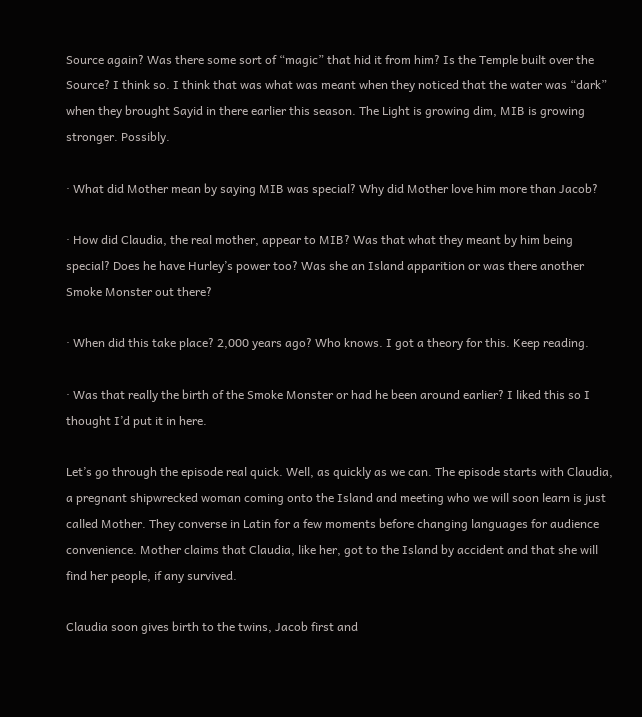Source again? Was there some sort of “magic” that hid it from him? Is the Temple built over the Source? I think so. I think that was what was meant when they noticed that the water was “dark” when they brought Sayid in there earlier this season. The Light is growing dim, MIB is growing stronger. Possibly.

· What did Mother mean by saying MIB was special? Why did Mother love him more than Jacob?

· How did Claudia, the real mother, appear to MIB? Was that what they meant by him being special? Does he have Hurley’s power too? Was she an Island apparition or was there another Smoke Monster out there?

· When did this take place? 2,000 years ago? Who knows. I got a theory for this. Keep reading.

· Was that really the birth of the Smoke Monster or had he been around earlier? I liked this so I thought I’d put it in here.

Let’s go through the episode real quick. Well, as quickly as we can. The episode starts with Claudia, a pregnant shipwrecked woman coming onto the Island and meeting who we will soon learn is just called Mother. They converse in Latin for a few moments before changing languages for audience convenience. Mother claims that Claudia, like her, got to the Island by accident and that she will find her people, if any survived.

Claudia soon gives birth to the twins, Jacob first and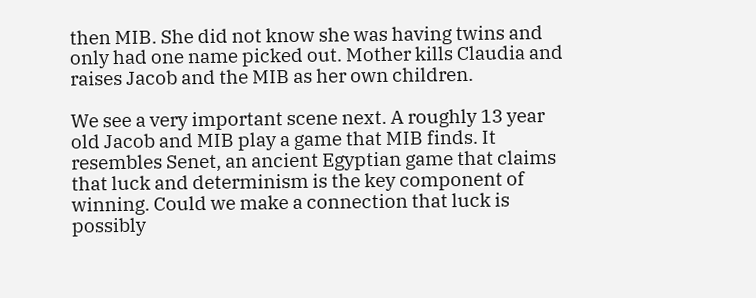then MIB. She did not know she was having twins and only had one name picked out. Mother kills Claudia and raises Jacob and the MIB as her own children.

We see a very important scene next. A roughly 13 year old Jacob and MIB play a game that MIB finds. It resembles Senet, an ancient Egyptian game that claims that luck and determinism is the key component of winning. Could we make a connection that luck is possibly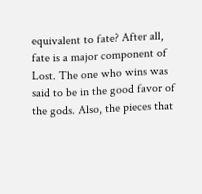equivalent to fate? After all, fate is a major component of Lost. The one who wins was said to be in the good favor of the gods. Also, the pieces that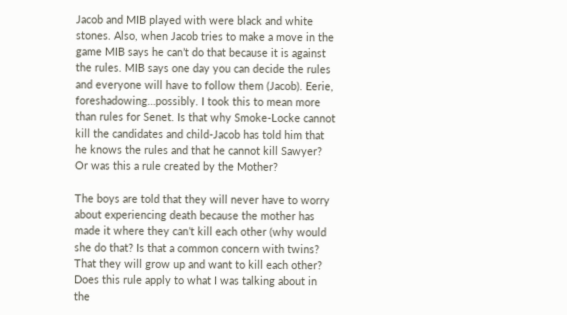Jacob and MIB played with were black and white stones. Also, when Jacob tries to make a move in the game MIB says he can’t do that because it is against the rules. MIB says one day you can decide the rules and everyone will have to follow them (Jacob). Eerie, foreshadowing…possibly. I took this to mean more than rules for Senet. Is that why Smoke-Locke cannot kill the candidates and child-Jacob has told him that he knows the rules and that he cannot kill Sawyer? Or was this a rule created by the Mother?

The boys are told that they will never have to worry about experiencing death because the mother has made it where they can’t kill each other (why would she do that? Is that a common concern with twins? That they will grow up and want to kill each other? Does this rule apply to what I was talking about in the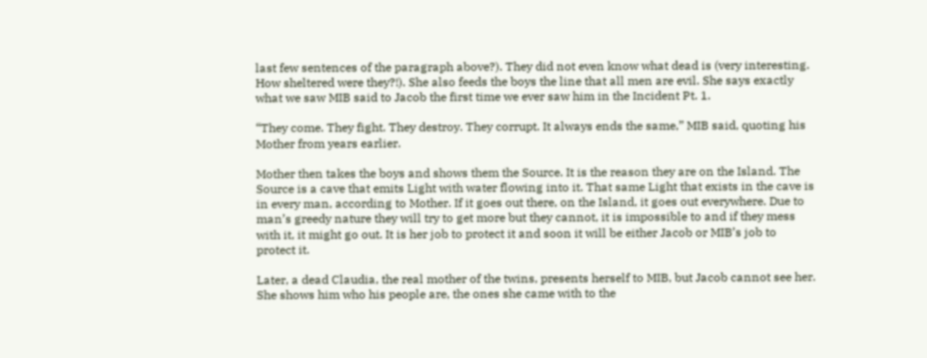last few sentences of the paragraph above?). They did not even know what dead is (very interesting. How sheltered were they?!). She also feeds the boys the line that all men are evil. She says exactly what we saw MIB said to Jacob the first time we ever saw him in the Incident Pt. 1.

“They come. They fight. They destroy. They corrupt. It always ends the same,” MIB said, quoting his Mother from years earlier.

Mother then takes the boys and shows them the Source. It is the reason they are on the Island. The Source is a cave that emits Light with water flowing into it. That same Light that exists in the cave is in every man, according to Mother. If it goes out there, on the Island, it goes out everywhere. Due to man’s greedy nature they will try to get more but they cannot, it is impossible to and if they mess with it, it might go out. It is her job to protect it and soon it will be either Jacob or MIB’s job to protect it.

Later, a dead Claudia, the real mother of the twins, presents herself to MIB, but Jacob cannot see her. She shows him who his people are, the ones she came with to the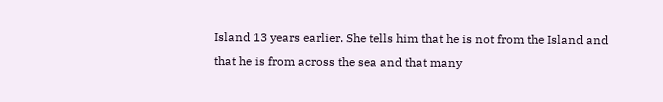Island 13 years earlier. She tells him that he is not from the Island and that he is from across the sea and that many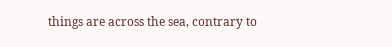things are across the sea, contrary to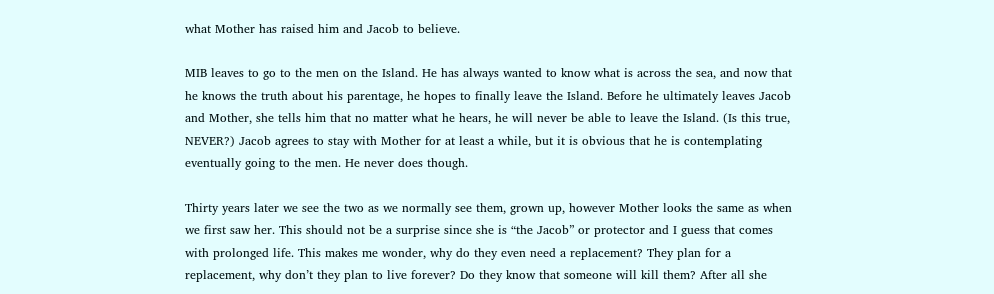what Mother has raised him and Jacob to believe.

MIB leaves to go to the men on the Island. He has always wanted to know what is across the sea, and now that he knows the truth about his parentage, he hopes to finally leave the Island. Before he ultimately leaves Jacob and Mother, she tells him that no matter what he hears, he will never be able to leave the Island. (Is this true, NEVER?) Jacob agrees to stay with Mother for at least a while, but it is obvious that he is contemplating eventually going to the men. He never does though.

Thirty years later we see the two as we normally see them, grown up, however Mother looks the same as when we first saw her. This should not be a surprise since she is “the Jacob” or protector and I guess that comes with prolonged life. This makes me wonder, why do they even need a replacement? They plan for a replacement, why don’t they plan to live forever? Do they know that someone will kill them? After all she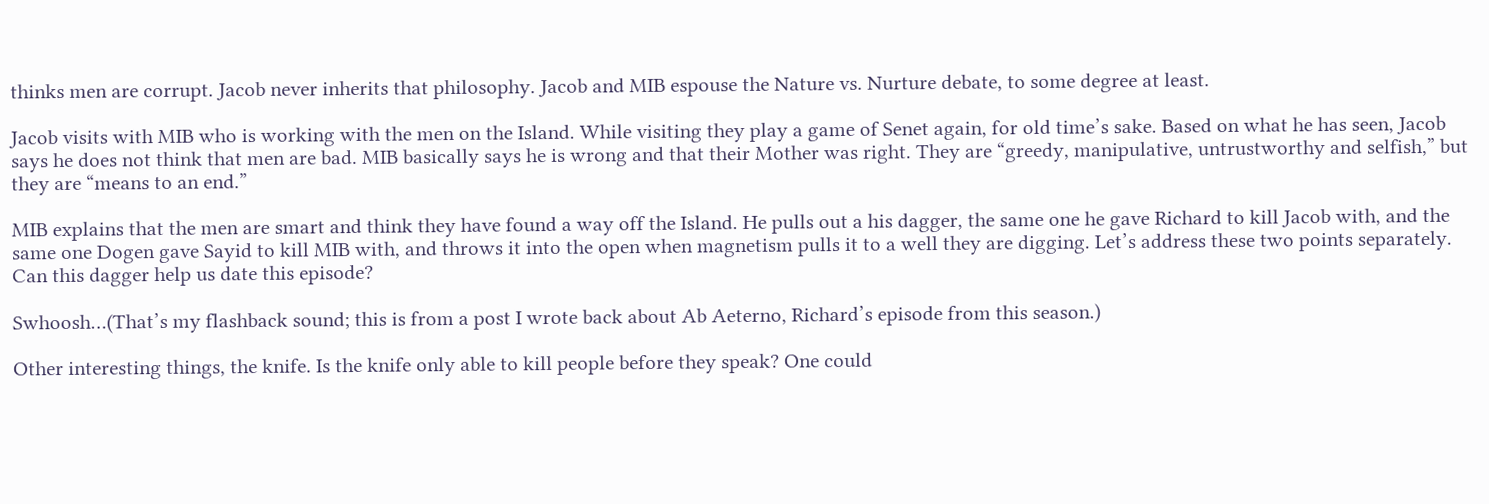thinks men are corrupt. Jacob never inherits that philosophy. Jacob and MIB espouse the Nature vs. Nurture debate, to some degree at least.

Jacob visits with MIB who is working with the men on the Island. While visiting they play a game of Senet again, for old time’s sake. Based on what he has seen, Jacob says he does not think that men are bad. MIB basically says he is wrong and that their Mother was right. They are “greedy, manipulative, untrustworthy and selfish,” but they are “means to an end.”

MIB explains that the men are smart and think they have found a way off the Island. He pulls out a his dagger, the same one he gave Richard to kill Jacob with, and the same one Dogen gave Sayid to kill MIB with, and throws it into the open when magnetism pulls it to a well they are digging. Let’s address these two points separately. Can this dagger help us date this episode?

Swhoosh…(That’s my flashback sound; this is from a post I wrote back about Ab Aeterno, Richard’s episode from this season.)

Other interesting things, the knife. Is the knife only able to kill people before they speak? One could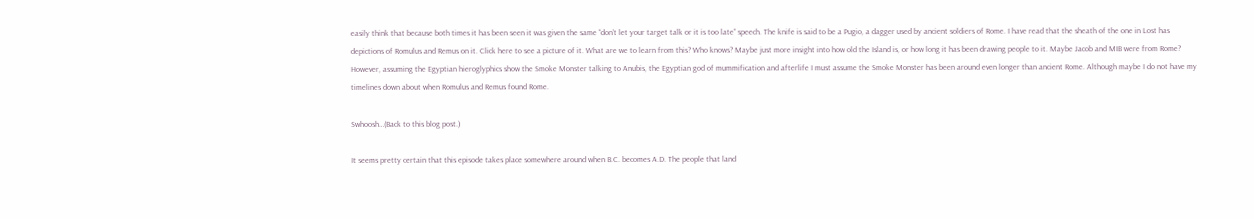easily think that because both times it has been seen it was given the same “don’t let your target talk or it is too late” speech. The knife is said to be a Pugio, a dagger used by ancient soldiers of Rome. I have read that the sheath of the one in Lost has depictions of Romulus and Remus on it. Click here to see a picture of it. What are we to learn from this? Who knows? Maybe just more insight into how old the Island is, or how long it has been drawing people to it. Maybe Jacob and MIB were from Rome? However, assuming the Egyptian hieroglyphics show the Smoke Monster talking to Anubis, the Egyptian god of mummification and afterlife I must assume the Smoke Monster has been around even longer than ancient Rome. Although maybe I do not have my timelines down about when Romulus and Remus found Rome.

Swhoosh…(Back to this blog post.)

It seems pretty certain that this episode takes place somewhere around when B.C. becomes A.D. The people that land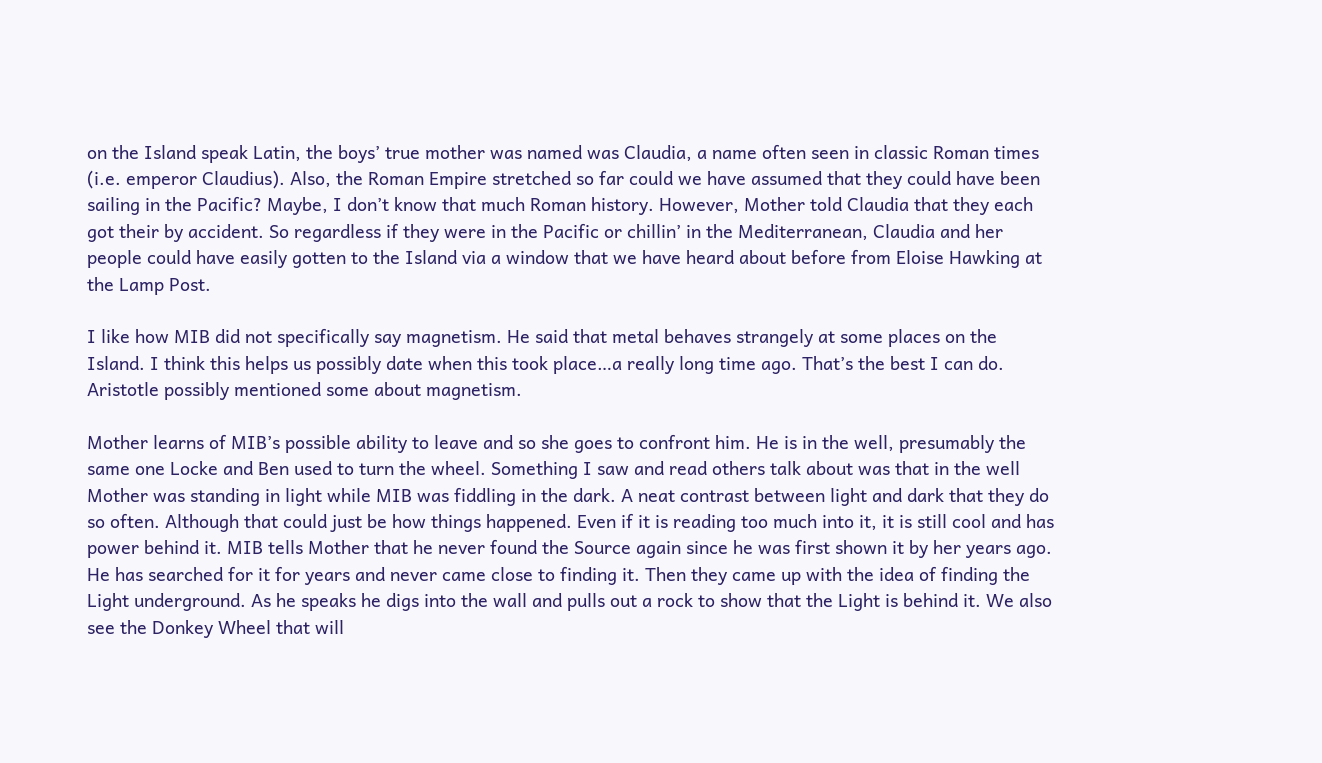on the Island speak Latin, the boys’ true mother was named was Claudia, a name often seen in classic Roman times (i.e. emperor Claudius). Also, the Roman Empire stretched so far could we have assumed that they could have been sailing in the Pacific? Maybe, I don’t know that much Roman history. However, Mother told Claudia that they each got their by accident. So regardless if they were in the Pacific or chillin’ in the Mediterranean, Claudia and her people could have easily gotten to the Island via a window that we have heard about before from Eloise Hawking at the Lamp Post.

I like how MIB did not specifically say magnetism. He said that metal behaves strangely at some places on the Island. I think this helps us possibly date when this took place…a really long time ago. That’s the best I can do. Aristotle possibly mentioned some about magnetism.

Mother learns of MIB’s possible ability to leave and so she goes to confront him. He is in the well, presumably the same one Locke and Ben used to turn the wheel. Something I saw and read others talk about was that in the well Mother was standing in light while MIB was fiddling in the dark. A neat contrast between light and dark that they do so often. Although that could just be how things happened. Even if it is reading too much into it, it is still cool and has power behind it. MIB tells Mother that he never found the Source again since he was first shown it by her years ago. He has searched for it for years and never came close to finding it. Then they came up with the idea of finding the Light underground. As he speaks he digs into the wall and pulls out a rock to show that the Light is behind it. We also see the Donkey Wheel that will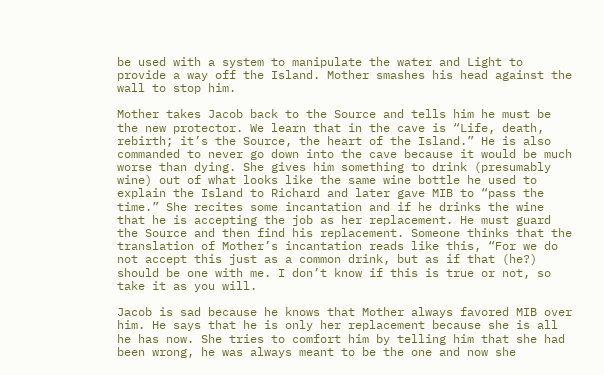be used with a system to manipulate the water and Light to provide a way off the Island. Mother smashes his head against the wall to stop him.

Mother takes Jacob back to the Source and tells him he must be the new protector. We learn that in the cave is “Life, death, rebirth; it’s the Source, the heart of the Island.” He is also commanded to never go down into the cave because it would be much worse than dying. She gives him something to drink (presumably wine) out of what looks like the same wine bottle he used to explain the Island to Richard and later gave MIB to “pass the time.” She recites some incantation and if he drinks the wine that he is accepting the job as her replacement. He must guard the Source and then find his replacement. Someone thinks that the translation of Mother’s incantation reads like this, “For we do not accept this just as a common drink, but as if that (he?) should be one with me. I don’t know if this is true or not, so take it as you will.

Jacob is sad because he knows that Mother always favored MIB over him. He says that he is only her replacement because she is all he has now. She tries to comfort him by telling him that she had been wrong, he was always meant to be the one and now she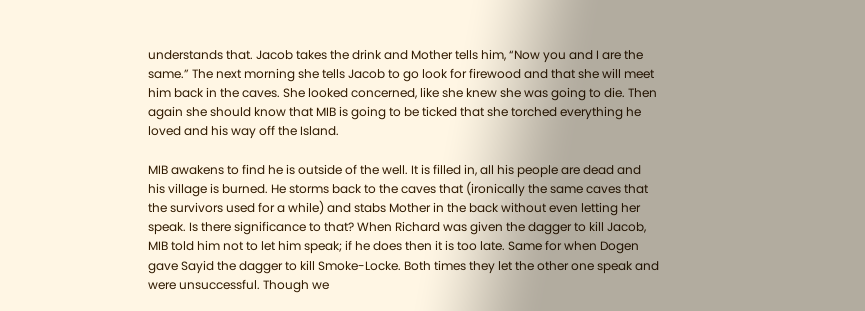understands that. Jacob takes the drink and Mother tells him, “Now you and I are the same.” The next morning she tells Jacob to go look for firewood and that she will meet him back in the caves. She looked concerned, like she knew she was going to die. Then again she should know that MIB is going to be ticked that she torched everything he loved and his way off the Island.

MIB awakens to find he is outside of the well. It is filled in, all his people are dead and his village is burned. He storms back to the caves that (ironically the same caves that the survivors used for a while) and stabs Mother in the back without even letting her speak. Is there significance to that? When Richard was given the dagger to kill Jacob, MIB told him not to let him speak; if he does then it is too late. Same for when Dogen gave Sayid the dagger to kill Smoke-Locke. Both times they let the other one speak and were unsuccessful. Though we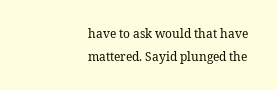have to ask would that have mattered. Sayid plunged the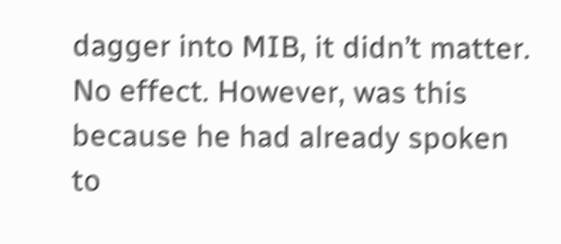dagger into MIB, it didn’t matter. No effect. However, was this because he had already spoken to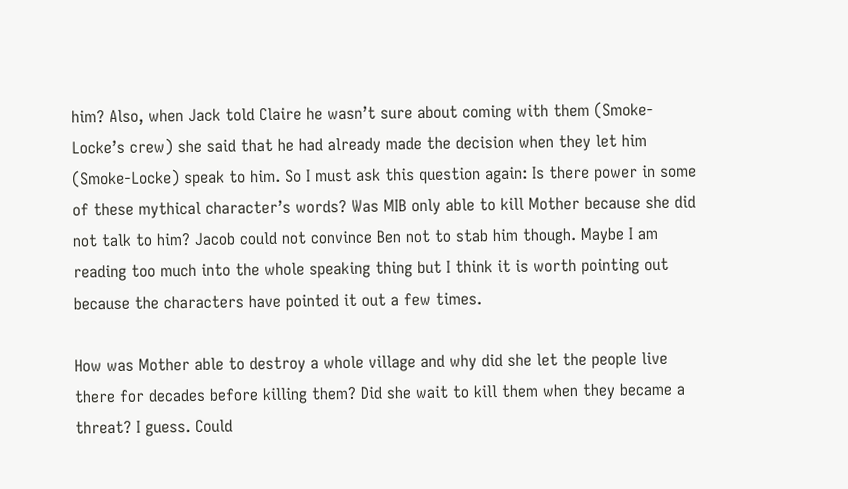him? Also, when Jack told Claire he wasn’t sure about coming with them (Smoke-Locke’s crew) she said that he had already made the decision when they let him (Smoke-Locke) speak to him. So I must ask this question again: Is there power in some of these mythical character’s words? Was MIB only able to kill Mother because she did not talk to him? Jacob could not convince Ben not to stab him though. Maybe I am reading too much into the whole speaking thing but I think it is worth pointing out because the characters have pointed it out a few times.

How was Mother able to destroy a whole village and why did she let the people live there for decades before killing them? Did she wait to kill them when they became a threat? I guess. Could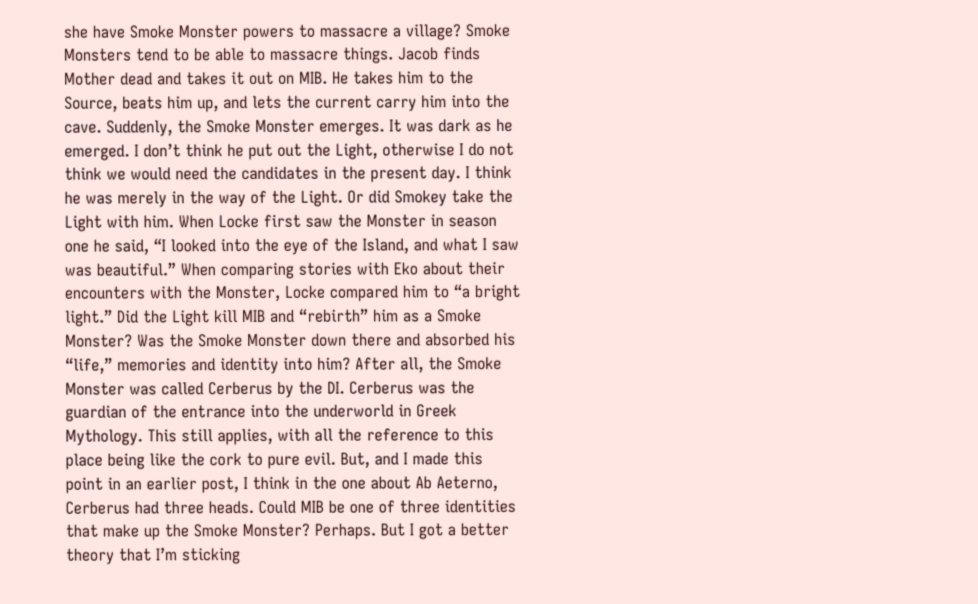she have Smoke Monster powers to massacre a village? Smoke Monsters tend to be able to massacre things. Jacob finds Mother dead and takes it out on MIB. He takes him to the Source, beats him up, and lets the current carry him into the cave. Suddenly, the Smoke Monster emerges. It was dark as he emerged. I don’t think he put out the Light, otherwise I do not think we would need the candidates in the present day. I think he was merely in the way of the Light. Or did Smokey take the Light with him. When Locke first saw the Monster in season one he said, “I looked into the eye of the Island, and what I saw was beautiful.” When comparing stories with Eko about their encounters with the Monster, Locke compared him to “a bright light.” Did the Light kill MIB and “rebirth” him as a Smoke Monster? Was the Smoke Monster down there and absorbed his “life,” memories and identity into him? After all, the Smoke Monster was called Cerberus by the DI. Cerberus was the guardian of the entrance into the underworld in Greek Mythology. This still applies, with all the reference to this place being like the cork to pure evil. But, and I made this point in an earlier post, I think in the one about Ab Aeterno, Cerberus had three heads. Could MIB be one of three identities that make up the Smoke Monster? Perhaps. But I got a better theory that I’m sticking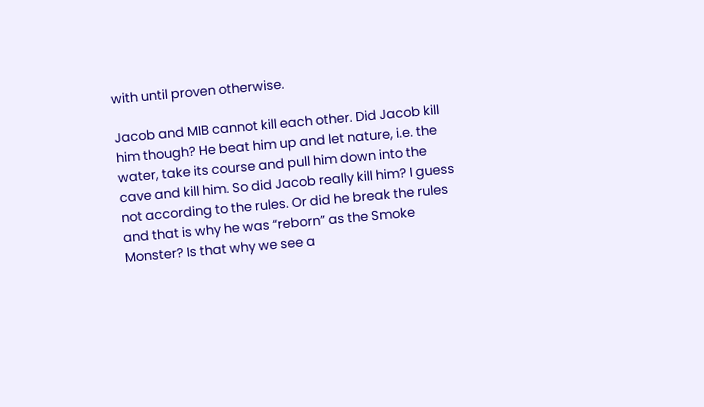with until proven otherwise.

Jacob and MIB cannot kill each other. Did Jacob kill him though? He beat him up and let nature, i.e. the water, take its course and pull him down into the cave and kill him. So did Jacob really kill him? I guess not according to the rules. Or did he break the rules and that is why he was “reborn” as the Smoke Monster? Is that why we see a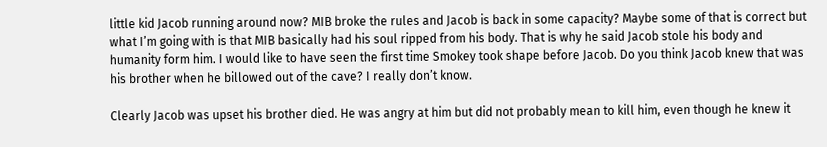little kid Jacob running around now? MIB broke the rules and Jacob is back in some capacity? Maybe some of that is correct but what I’m going with is that MIB basically had his soul ripped from his body. That is why he said Jacob stole his body and humanity form him. I would like to have seen the first time Smokey took shape before Jacob. Do you think Jacob knew that was his brother when he billowed out of the cave? I really don’t know.

Clearly Jacob was upset his brother died. He was angry at him but did not probably mean to kill him, even though he knew it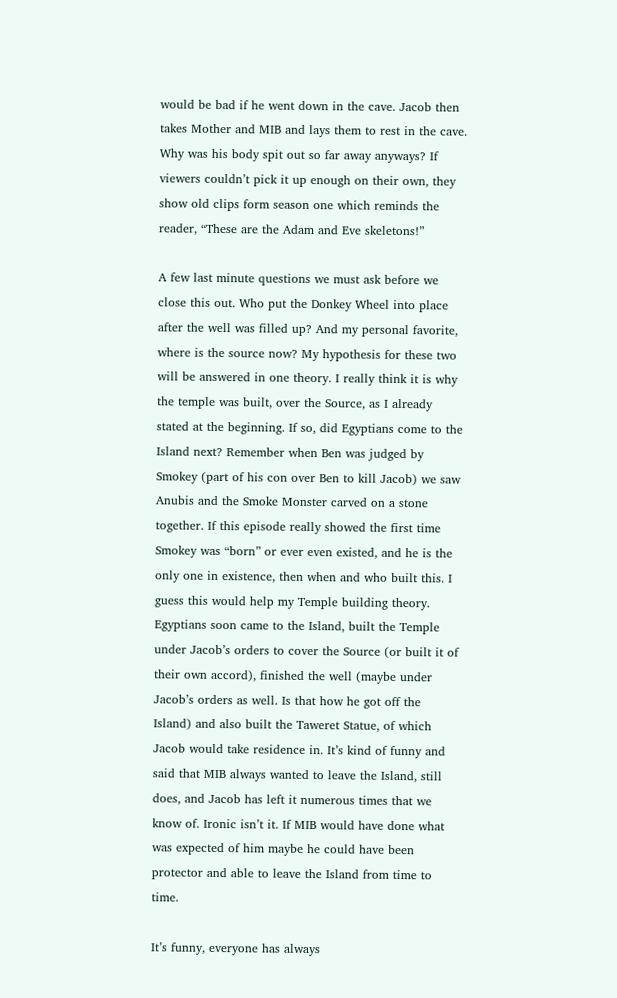would be bad if he went down in the cave. Jacob then takes Mother and MIB and lays them to rest in the cave. Why was his body spit out so far away anyways? If viewers couldn’t pick it up enough on their own, they show old clips form season one which reminds the reader, “These are the Adam and Eve skeletons!”

A few last minute questions we must ask before we close this out. Who put the Donkey Wheel into place after the well was filled up? And my personal favorite, where is the source now? My hypothesis for these two will be answered in one theory. I really think it is why the temple was built, over the Source, as I already stated at the beginning. If so, did Egyptians come to the Island next? Remember when Ben was judged by Smokey (part of his con over Ben to kill Jacob) we saw Anubis and the Smoke Monster carved on a stone together. If this episode really showed the first time Smokey was “born” or ever even existed, and he is the only one in existence, then when and who built this. I guess this would help my Temple building theory. Egyptians soon came to the Island, built the Temple under Jacob’s orders to cover the Source (or built it of their own accord), finished the well (maybe under Jacob’s orders as well. Is that how he got off the Island) and also built the Taweret Statue, of which Jacob would take residence in. It’s kind of funny and said that MIB always wanted to leave the Island, still does, and Jacob has left it numerous times that we know of. Ironic isn’t it. If MIB would have done what was expected of him maybe he could have been protector and able to leave the Island from time to time.

It’s funny, everyone has always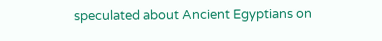speculated about Ancient Egyptians on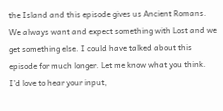the Island and this episode gives us Ancient Romans. We always want and expect something with Lost and we get something else. I could have talked about this episode for much longer. Let me know what you think. I’d love to hear your input,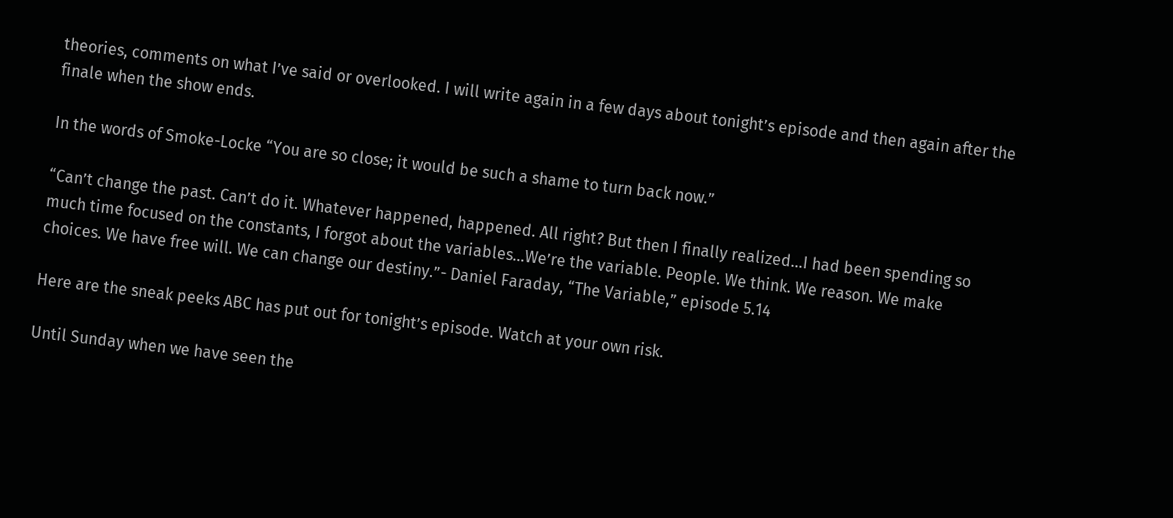theories, comments on what I’ve said or overlooked. I will write again in a few days about tonight’s episode and then again after the finale when the show ends.

In the words of Smoke-Locke “You are so close; it would be such a shame to turn back now.”

“Can’t change the past. Can’t do it. Whatever happened, happened. All right? But then I finally realized…I had been spending so much time focused on the constants, I forgot about the variables…We’re the variable. People. We think. We reason. We make choices. We have free will. We can change our destiny.”- Daniel Faraday, “The Variable,” episode 5.14

Here are the sneak peeks ABC has put out for tonight’s episode. Watch at your own risk.

Until Sunday when we have seen the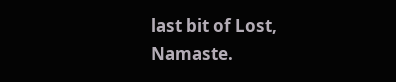last bit of Lost, Namaste.